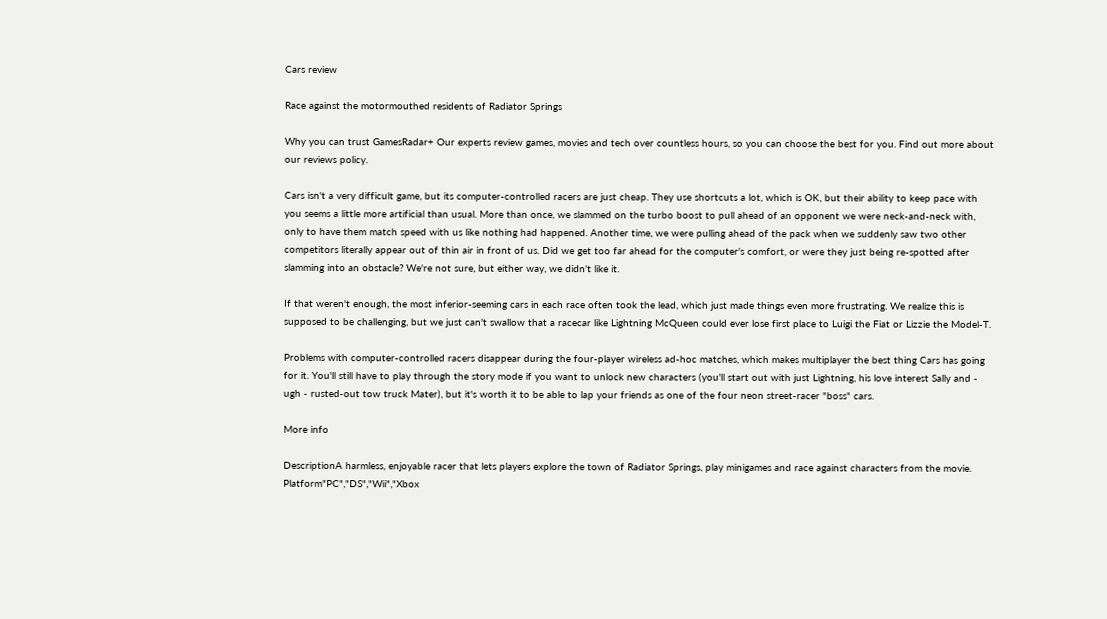Cars review

Race against the motormouthed residents of Radiator Springs

Why you can trust GamesRadar+ Our experts review games, movies and tech over countless hours, so you can choose the best for you. Find out more about our reviews policy.

Cars isn't a very difficult game, but its computer-controlled racers are just cheap. They use shortcuts a lot, which is OK, but their ability to keep pace with you seems a little more artificial than usual. More than once, we slammed on the turbo boost to pull ahead of an opponent we were neck-and-neck with, only to have them match speed with us like nothing had happened. Another time, we were pulling ahead of the pack when we suddenly saw two other competitors literally appear out of thin air in front of us. Did we get too far ahead for the computer's comfort, or were they just being re-spotted after slamming into an obstacle? We're not sure, but either way, we didn't like it.

If that weren't enough, the most inferior-seeming cars in each race often took the lead, which just made things even more frustrating. We realize this is supposed to be challenging, but we just can't swallow that a racecar like Lightning McQueen could ever lose first place to Luigi the Fiat or Lizzie the Model-T.

Problems with computer-controlled racers disappear during the four-player wireless ad-hoc matches, which makes multiplayer the best thing Cars has going for it. You'll still have to play through the story mode if you want to unlock new characters (you'll start out with just Lightning, his love interest Sally and - ugh - rusted-out tow truck Mater), but it's worth it to be able to lap your friends as one of the four neon street-racer "boss" cars.

More info

DescriptionA harmless, enjoyable racer that lets players explore the town of Radiator Springs, play minigames and race against characters from the movie.
Platform"PC","DS","Wii","Xbox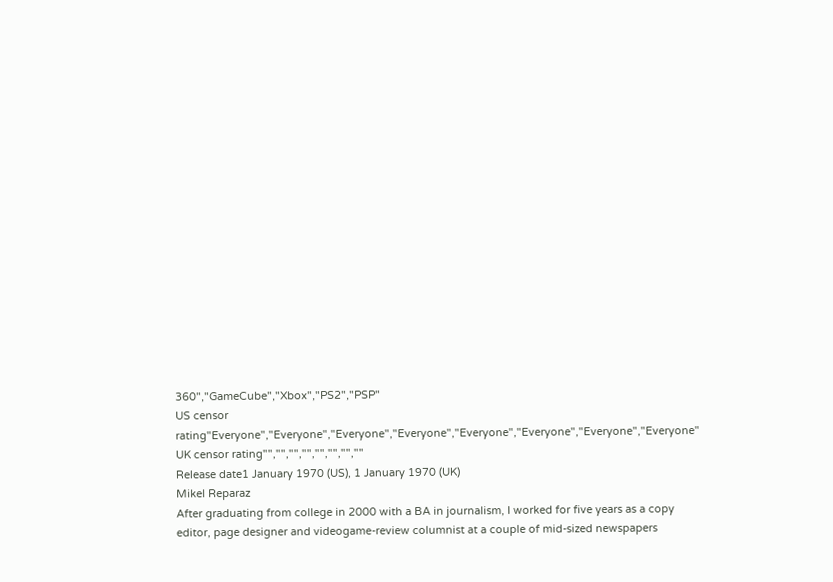360","GameCube","Xbox","PS2","PSP"
US censor rating"Everyone","Everyone","Everyone","Everyone","Everyone","Everyone","Everyone","Everyone"
UK censor rating"","","","","","","",""
Release date1 January 1970 (US), 1 January 1970 (UK)
Mikel Reparaz
After graduating from college in 2000 with a BA in journalism, I worked for five years as a copy editor, page designer and videogame-review columnist at a couple of mid-sized newspapers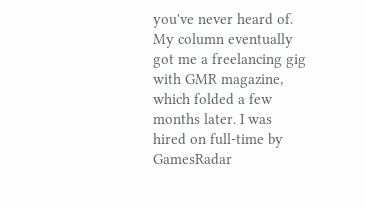you've never heard of. My column eventually got me a freelancing gig with GMR magazine, which folded a few months later. I was hired on full-time by GamesRadar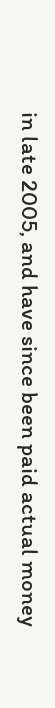in late 2005, and have since been paid actual money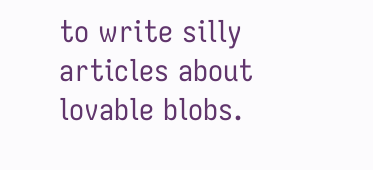to write silly articles about lovable blobs.